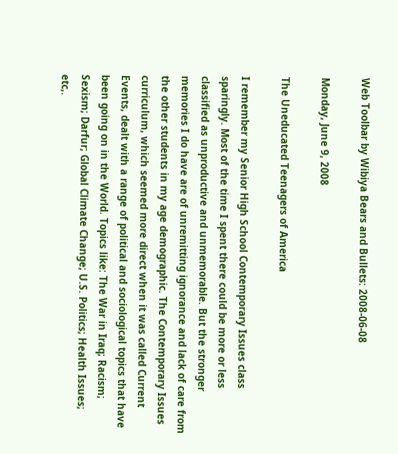Web Toolbar by Wibiya Bears and Bullets: 2008-06-08

Monday, June 9, 2008

The Uneducated Teenagers of America

I remember my Senior High School Contemporary Issues class sparingly. Most of the time I spent there could be more or less classified as unproductive and unmemorable. But the stronger memories I do have are of unremitting ignorance and lack of care from the other students in my age demographic. The Contemporary Issues curriculum, which seemed more direct when it was called Current Events, dealt with a range of political and sociological topics that have been going on in the World. Topics like: The War in Iraq; Racism; Sexism; Darfur; Global Climate Change; U.S. Politics; Health Issues; etc,.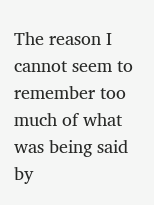The reason I cannot seem to remember too much of what was being said by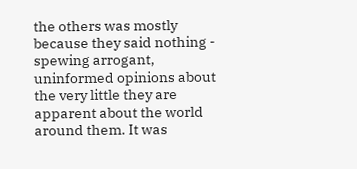the others was mostly because they said nothing - spewing arrogant, uninformed opinions about the very little they are apparent about the world around them. It was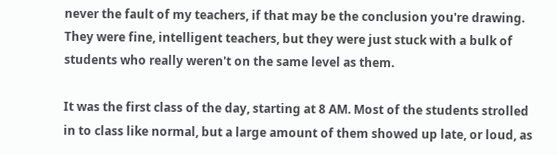never the fault of my teachers, if that may be the conclusion you're drawing. They were fine, intelligent teachers, but they were just stuck with a bulk of students who really weren't on the same level as them.

It was the first class of the day, starting at 8 AM. Most of the students strolled in to class like normal, but a large amount of them showed up late, or loud, as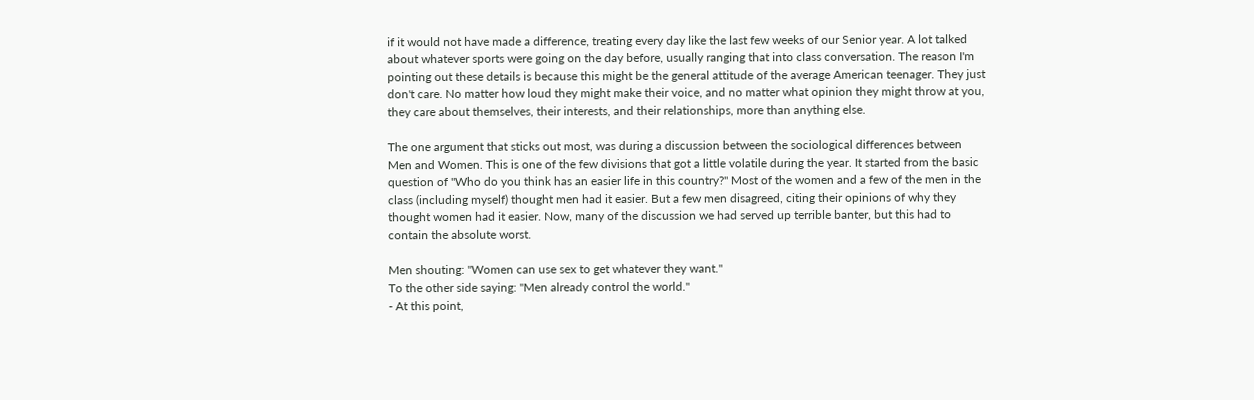if it would not have made a difference, treating every day like the last few weeks of our Senior year. A lot talked about whatever sports were going on the day before, usually ranging that into class conversation. The reason I'm pointing out these details is because this might be the general attitude of the average American teenager. They just don't care. No matter how loud they might make their voice, and no matter what opinion they might throw at you, they care about themselves, their interests, and their relationships, more than anything else.

The one argument that sticks out most, was during a discussion between the sociological differences between Men and Women. This is one of the few divisions that got a little volatile during the year. It started from the basic question of "Who do you think has an easier life in this country?" Most of the women and a few of the men in the class (including myself) thought men had it easier. But a few men disagreed, citing their opinions of why they thought women had it easier. Now, many of the discussion we had served up terrible banter, but this had to contain the absolute worst.

Men shouting: "Women can use sex to get whatever they want."
To the other side saying: "Men already control the world."
- At this point,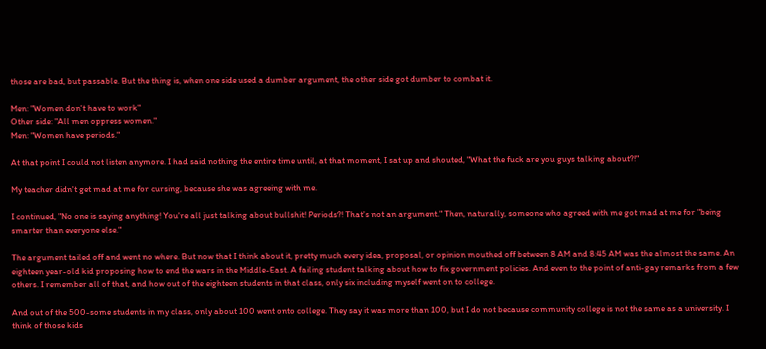those are bad, but passable. But the thing is, when one side used a dumber argument, the other side got dumber to combat it.

Men: "Women don't have to work"
Other side: "All men oppress women."
Men: "Women have periods."

At that point I could not listen anymore. I had said nothing the entire time until, at that moment, I sat up and shouted, "What the fuck are you guys talking about?!"

My teacher didn't get mad at me for cursing, because she was agreeing with me.

I continued, "No one is saying anything! You're all just talking about bullshit! Periods?! That's not an argument." Then, naturally, someone who agreed with me got mad at me for "being smarter than everyone else."

The argument tailed off and went no where. But now that I think about it, pretty much every idea, proposal, or opinion mouthed off between 8 AM and 8:45 AM was the almost the same. An eighteen year-old kid proposing how to end the wars in the Middle-East. A failing student talking about how to fix government policies. And even to the point of anti-gay remarks from a few others. I remember all of that, and how out of the eighteen students in that class, only six including myself went on to college.

And out of the 500-some students in my class, only about 100 went onto college. They say it was more than 100, but I do not because community college is not the same as a university. I think of those kids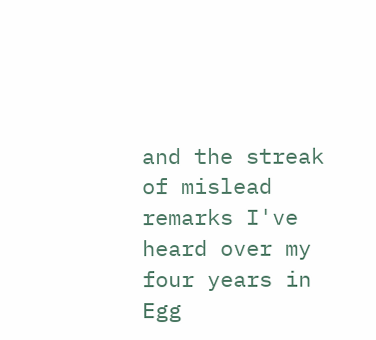and the streak of mislead remarks I've heard over my four years in Egg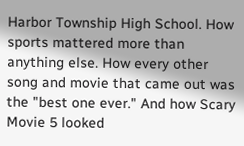Harbor Township High School. How sports mattered more than anything else. How every other song and movie that came out was the "best one ever." And how Scary Movie 5 looked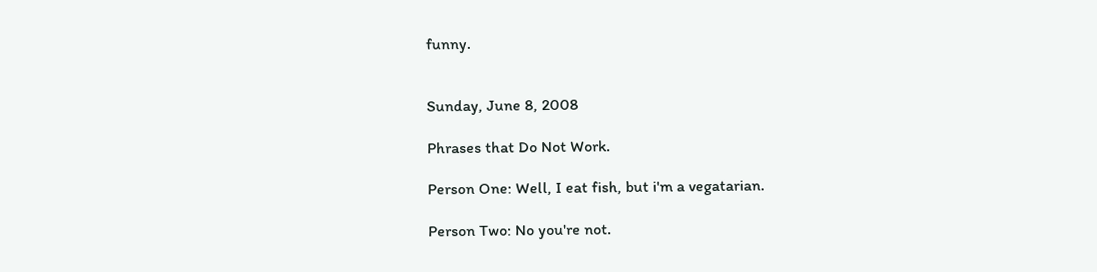funny.


Sunday, June 8, 2008

Phrases that Do Not Work.

Person One: Well, I eat fish, but i'm a vegatarian.

Person Two: No you're not.